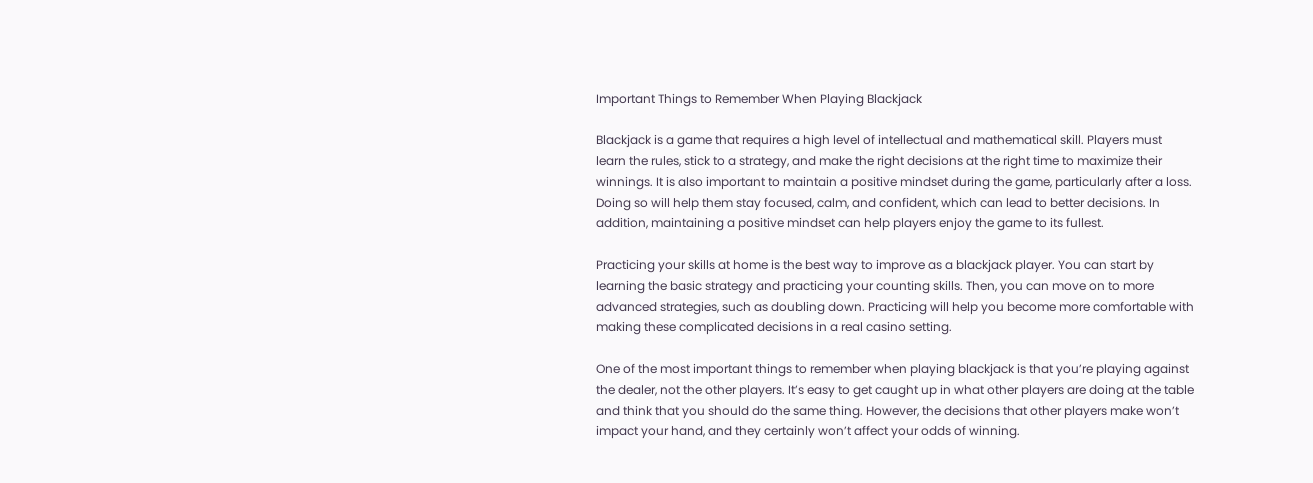Important Things to Remember When Playing Blackjack

Blackjack is a game that requires a high level of intellectual and mathematical skill. Players must learn the rules, stick to a strategy, and make the right decisions at the right time to maximize their winnings. It is also important to maintain a positive mindset during the game, particularly after a loss. Doing so will help them stay focused, calm, and confident, which can lead to better decisions. In addition, maintaining a positive mindset can help players enjoy the game to its fullest.

Practicing your skills at home is the best way to improve as a blackjack player. You can start by learning the basic strategy and practicing your counting skills. Then, you can move on to more advanced strategies, such as doubling down. Practicing will help you become more comfortable with making these complicated decisions in a real casino setting.

One of the most important things to remember when playing blackjack is that you’re playing against the dealer, not the other players. It’s easy to get caught up in what other players are doing at the table and think that you should do the same thing. However, the decisions that other players make won’t impact your hand, and they certainly won’t affect your odds of winning.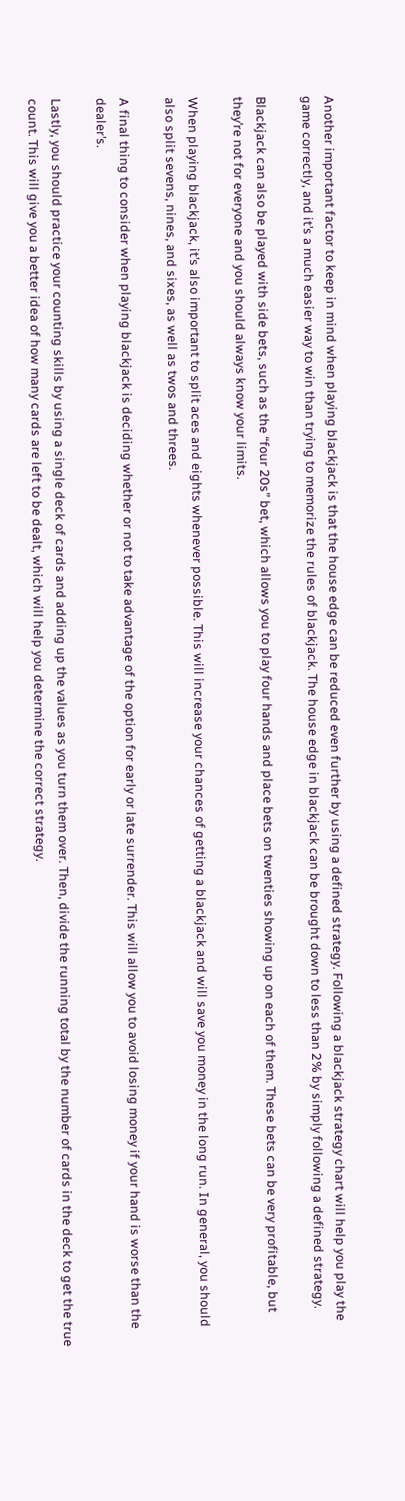Another important factor to keep in mind when playing blackjack is that the house edge can be reduced even further by using a defined strategy. Following a blackjack strategy chart will help you play the game correctly, and it’s a much easier way to win than trying to memorize the rules of blackjack. The house edge in blackjack can be brought down to less than 2% by simply following a defined strategy.

Blackjack can also be played with side bets, such as the “four 20s” bet, which allows you to play four hands and place bets on twenties showing up on each of them. These bets can be very profitable, but they’re not for everyone and you should always know your limits.

When playing blackjack, it’s also important to split aces and eights whenever possible. This will increase your chances of getting a blackjack and will save you money in the long run. In general, you should also split sevens, nines, and sixes, as well as twos and threes.

A final thing to consider when playing blackjack is deciding whether or not to take advantage of the option for early or late surrender. This will allow you to avoid losing money if your hand is worse than the dealer’s.

Lastly, you should practice your counting skills by using a single deck of cards and adding up the values as you turn them over. Then, divide the running total by the number of cards in the deck to get the true count. This will give you a better idea of how many cards are left to be dealt, which will help you determine the correct strategy.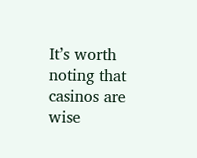It’s worth noting that casinos are wise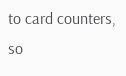to card counters, so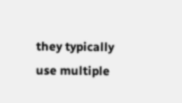they typically use multiple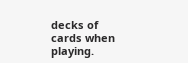decks of cards when playing.